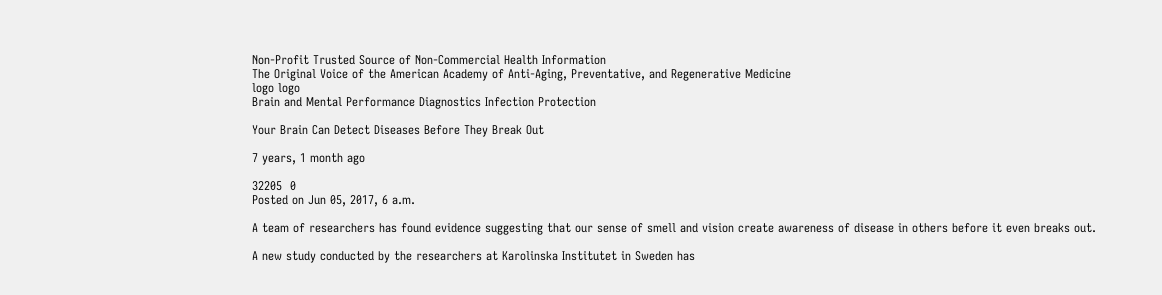Non-Profit Trusted Source of Non-Commercial Health Information
The Original Voice of the American Academy of Anti-Aging, Preventative, and Regenerative Medicine
logo logo
Brain and Mental Performance Diagnostics Infection Protection

Your Brain Can Detect Diseases Before They Break Out

7 years, 1 month ago

32205  0
Posted on Jun 05, 2017, 6 a.m.

A team of researchers has found evidence suggesting that our sense of smell and vision create awareness of disease in others before it even breaks out.

A new study conducted by the researchers at Karolinska Institutet in Sweden has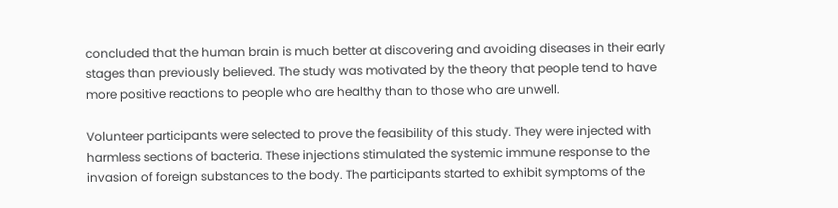concluded that the human brain is much better at discovering and avoiding diseases in their early stages than previously believed. The study was motivated by the theory that people tend to have more positive reactions to people who are healthy than to those who are unwell.

Volunteer participants were selected to prove the feasibility of this study. They were injected with harmless sections of bacteria. These injections stimulated the systemic immune response to the invasion of foreign substances to the body. The participants started to exhibit symptoms of the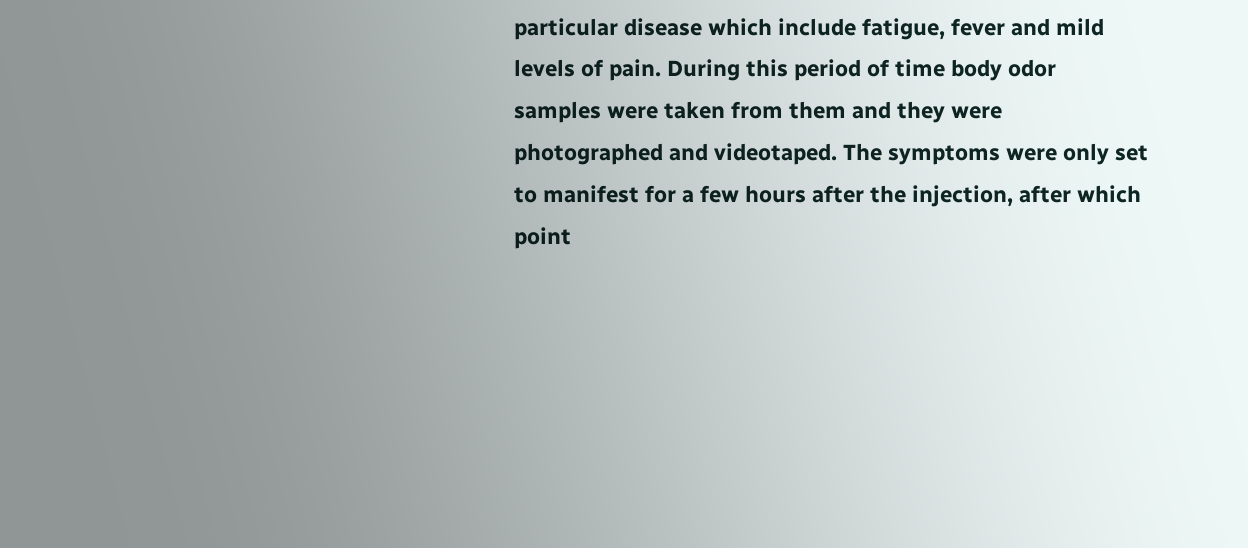particular disease which include fatigue, fever and mild levels of pain. During this period of time body odor samples were taken from them and they were photographed and videotaped. The symptoms were only set to manifest for a few hours after the injection, after which point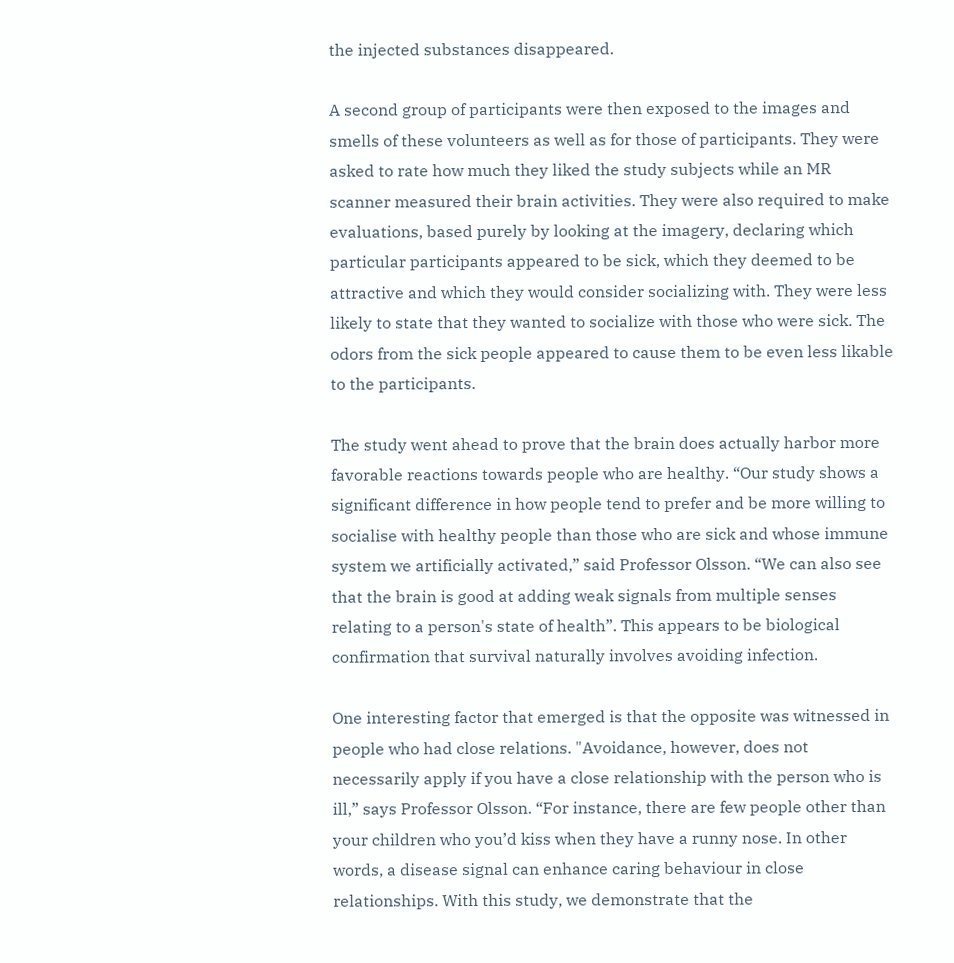the injected substances disappeared.

A second group of participants were then exposed to the images and smells of these volunteers as well as for those of participants. They were asked to rate how much they liked the study subjects while an MR scanner measured their brain activities. They were also required to make evaluations, based purely by looking at the imagery, declaring which particular participants appeared to be sick, which they deemed to be attractive and which they would consider socializing with. They were less likely to state that they wanted to socialize with those who were sick. The odors from the sick people appeared to cause them to be even less likable to the participants.

The study went ahead to prove that the brain does actually harbor more favorable reactions towards people who are healthy. “Our study shows a significant difference in how people tend to prefer and be more willing to socialise with healthy people than those who are sick and whose immune system we artificially activated,” said Professor Olsson. “We can also see that the brain is good at adding weak signals from multiple senses relating to a person's state of health”. This appears to be biological confirmation that survival naturally involves avoiding infection.

One interesting factor that emerged is that the opposite was witnessed in people who had close relations. "Avoidance, however, does not necessarily apply if you have a close relationship with the person who is ill,” says Professor Olsson. “For instance, there are few people other than your children who you’d kiss when they have a runny nose. In other words, a disease signal can enhance caring behaviour in close relationships. With this study, we demonstrate that the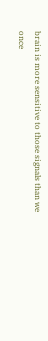brain is more sensitive to those signals than we once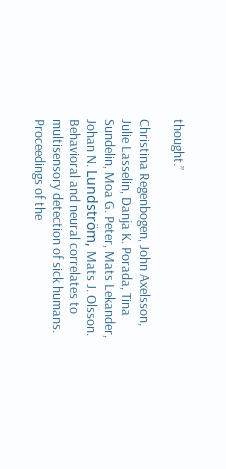thought.”

Christina Regenbogen, John Axelsson, Julie Lasselin, Danja K. Porada, Tina Sundelin, Moa G. Peter, Mats Lekander, Johan N. Lundström, Mats J. Olsson. Behavioral and neural correlates to multisensory detection of sick humans. Proceedings of the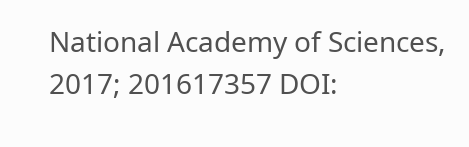National Academy of Sciences, 2017; 201617357 DOI: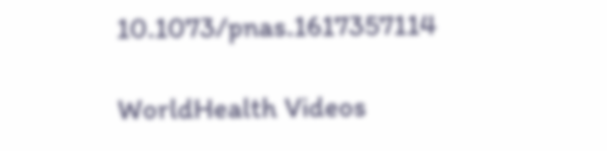10.1073/pnas.1617357114

WorldHealth Videos